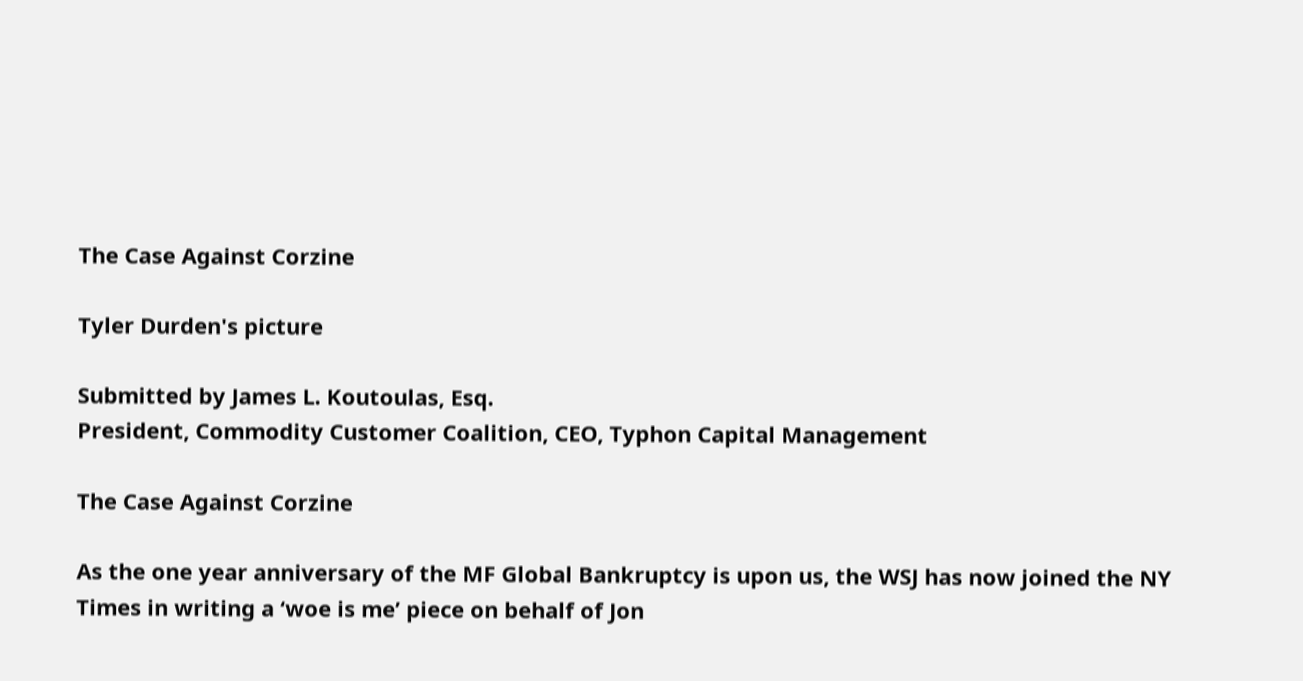The Case Against Corzine

Tyler Durden's picture

Submitted by James L. Koutoulas, Esq.
President, Commodity Customer Coalition, CEO, Typhon Capital Management

The Case Against Corzine

As the one year anniversary of the MF Global Bankruptcy is upon us, the WSJ has now joined the NY Times in writing a ‘woe is me’ piece on behalf of Jon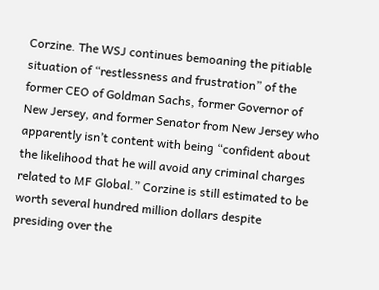Corzine. The WSJ continues bemoaning the pitiable situation of “restlessness and frustration” of the former CEO of Goldman Sachs, former Governor of New Jersey, and former Senator from New Jersey who apparently isn’t content with being “confident about the likelihood that he will avoid any criminal charges related to MF Global.” Corzine is still estimated to be worth several hundred million dollars despite presiding over the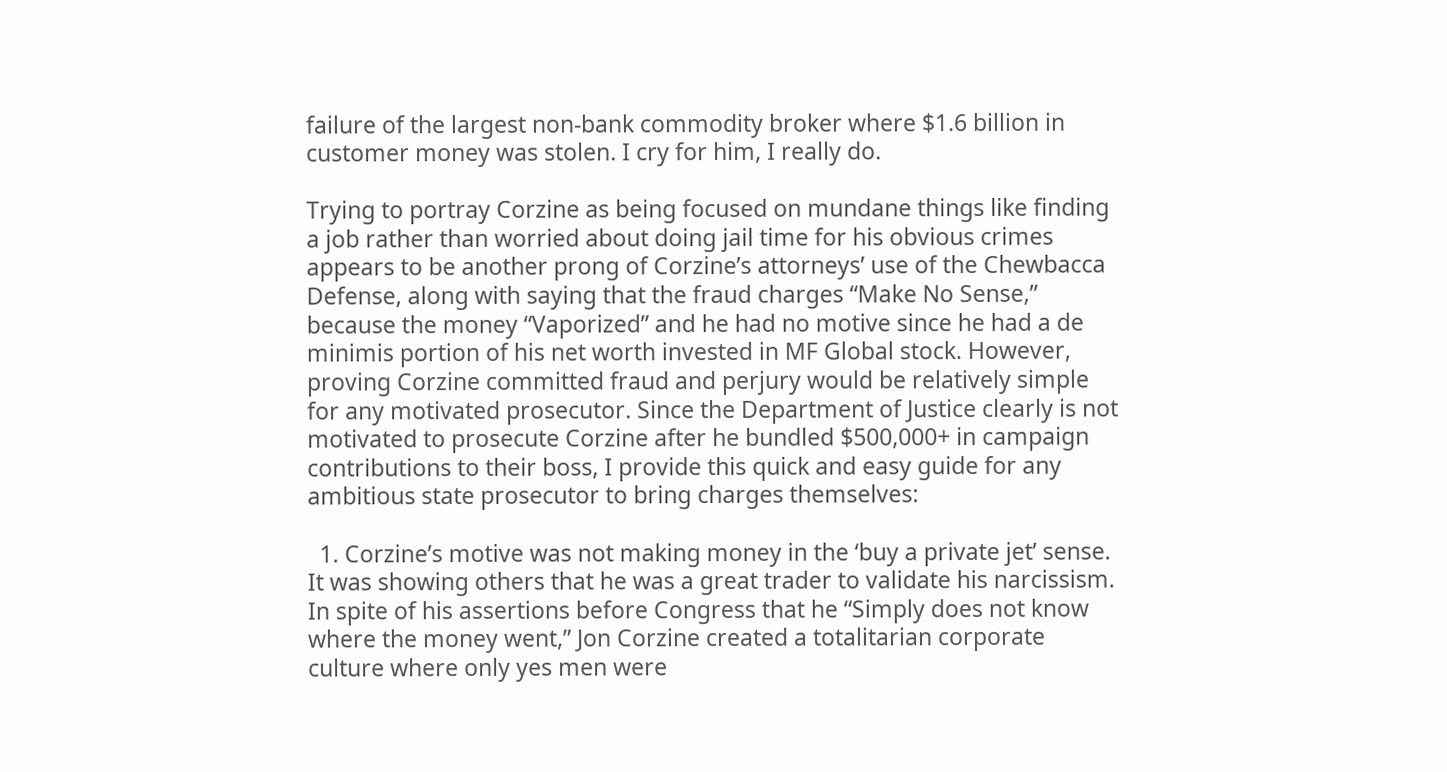failure of the largest non-bank commodity broker where $1.6 billion in customer money was stolen. I cry for him, I really do.

Trying to portray Corzine as being focused on mundane things like finding a job rather than worried about doing jail time for his obvious crimes appears to be another prong of Corzine’s attorneys’ use of the Chewbacca Defense, along with saying that the fraud charges “Make No Sense,” because the money “Vaporized” and he had no motive since he had a de minimis portion of his net worth invested in MF Global stock. However, proving Corzine committed fraud and perjury would be relatively simple for any motivated prosecutor. Since the Department of Justice clearly is not motivated to prosecute Corzine after he bundled $500,000+ in campaign contributions to their boss, I provide this quick and easy guide for any ambitious state prosecutor to bring charges themselves:

  1. Corzine’s motive was not making money in the ‘buy a private jet’ sense. It was showing others that he was a great trader to validate his narcissism. In spite of his assertions before Congress that he “Simply does not know where the money went,” Jon Corzine created a totalitarian corporate culture where only yes men were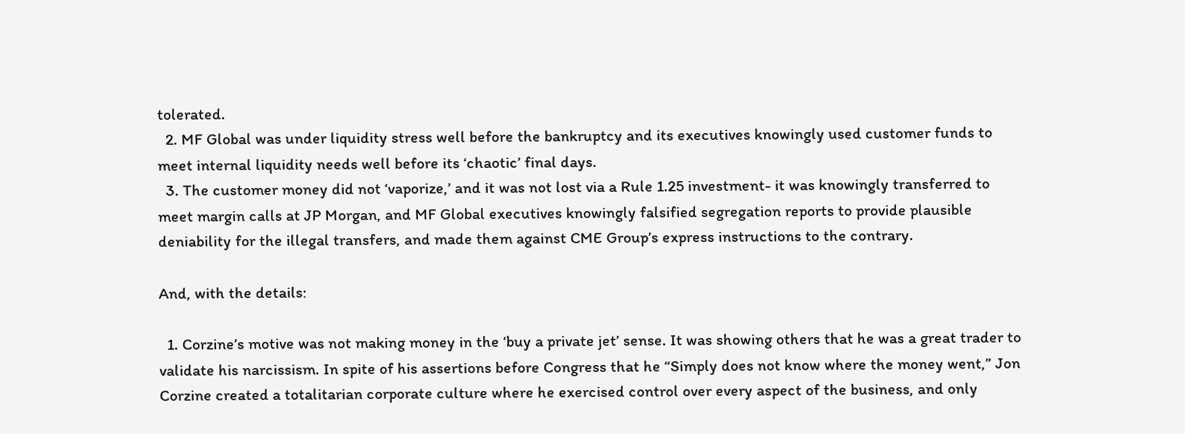tolerated.
  2. MF Global was under liquidity stress well before the bankruptcy and its executives knowingly used customer funds to meet internal liquidity needs well before its ‘chaotic’ final days.
  3. The customer money did not ‘vaporize,’ and it was not lost via a Rule 1.25 investment- it was knowingly transferred to meet margin calls at JP Morgan, and MF Global executives knowingly falsified segregation reports to provide plausible deniability for the illegal transfers, and made them against CME Group’s express instructions to the contrary.

And, with the details:

  1. Corzine’s motive was not making money in the ‘buy a private jet’ sense. It was showing others that he was a great trader to validate his narcissism. In spite of his assertions before Congress that he “Simply does not know where the money went,” Jon Corzine created a totalitarian corporate culture where he exercised control over every aspect of the business, and only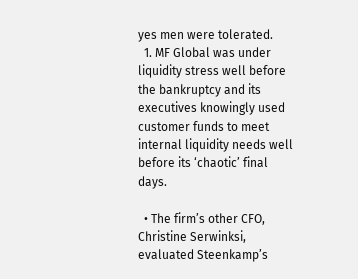yes men were tolerated.
  1. MF Global was under liquidity stress well before the bankruptcy and its executives knowingly used customer funds to meet internal liquidity needs well before its ‘chaotic’ final days.

  • The firm’s other CFO, Christine Serwinksi, evaluated Steenkamp’s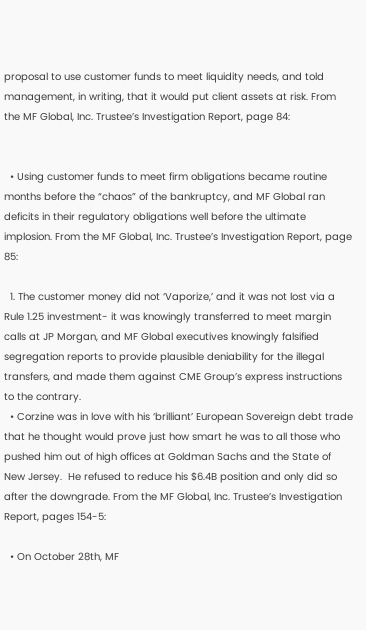proposal to use customer funds to meet liquidity needs, and told management, in writing, that it would put client assets at risk. From the MF Global, Inc. Trustee’s Investigation Report, page 84:


  • Using customer funds to meet firm obligations became routine months before the “chaos” of the bankruptcy, and MF Global ran deficits in their regulatory obligations well before the ultimate implosion. From the MF Global, Inc. Trustee’s Investigation Report, page 85:

  1. The customer money did not ‘Vaporize,’ and it was not lost via a Rule 1.25 investment- it was knowingly transferred to meet margin calls at JP Morgan, and MF Global executives knowingly falsified segregation reports to provide plausible deniability for the illegal transfers, and made them against CME Group’s express instructions to the contrary.
  • Corzine was in love with his ‘brilliant’ European Sovereign debt trade that he thought would prove just how smart he was to all those who pushed him out of high offices at Goldman Sachs and the State of New Jersey.  He refused to reduce his $6.4B position and only did so after the downgrade. From the MF Global, Inc. Trustee’s Investigation Report, pages 154-5:

  • On October 28th, MF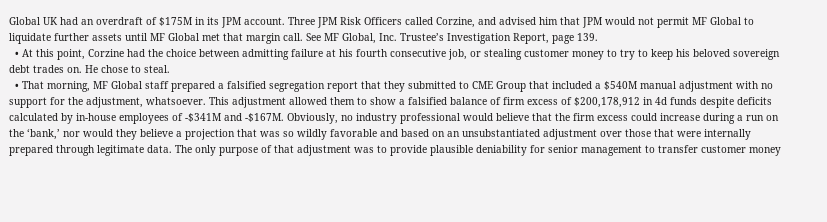Global UK had an overdraft of $175M in its JPM account. Three JPM Risk Officers called Corzine, and advised him that JPM would not permit MF Global to liquidate further assets until MF Global met that margin call. See MF Global, Inc. Trustee’s Investigation Report, page 139.
  • At this point, Corzine had the choice between admitting failure at his fourth consecutive job, or stealing customer money to try to keep his beloved sovereign debt trades on. He chose to steal.
  • That morning, MF Global staff prepared a falsified segregation report that they submitted to CME Group that included a $540M manual adjustment with no support for the adjustment, whatsoever. This adjustment allowed them to show a falsified balance of firm excess of $200,178,912 in 4d funds despite deficits calculated by in-house employees of -$341M and -$167M. Obviously, no industry professional would believe that the firm excess could increase during a run on the ‘bank,’ nor would they believe a projection that was so wildly favorable and based on an unsubstantiated adjustment over those that were internally prepared through legitimate data. The only purpose of that adjustment was to provide plausible deniability for senior management to transfer customer money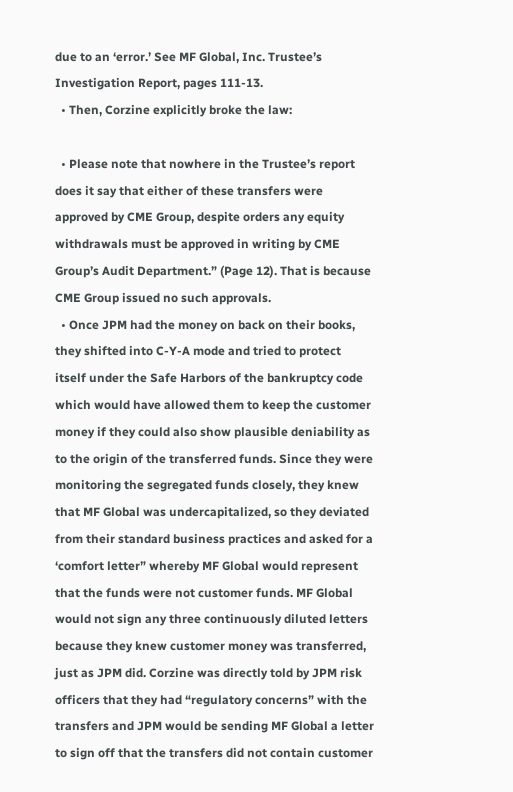due to an ‘error.’ See MF Global, Inc. Trustee’s Investigation Report, pages 111-13.
  • Then, Corzine explicitly broke the law:

  • Please note that nowhere in the Trustee’s report does it say that either of these transfers were approved by CME Group, despite orders any equity withdrawals must be approved in writing by CME Group’s Audit Department.” (Page 12). That is because CME Group issued no such approvals.
  • Once JPM had the money on back on their books, they shifted into C-Y-A mode and tried to protect itself under the Safe Harbors of the bankruptcy code which would have allowed them to keep the customer money if they could also show plausible deniability as to the origin of the transferred funds. Since they were monitoring the segregated funds closely, they knew that MF Global was undercapitalized, so they deviated from their standard business practices and asked for a ‘comfort letter” whereby MF Global would represent that the funds were not customer funds. MF Global would not sign any three continuously diluted letters because they knew customer money was transferred, just as JPM did. Corzine was directly told by JPM risk officers that they had “regulatory concerns” with the transfers and JPM would be sending MF Global a letter to sign off that the transfers did not contain customer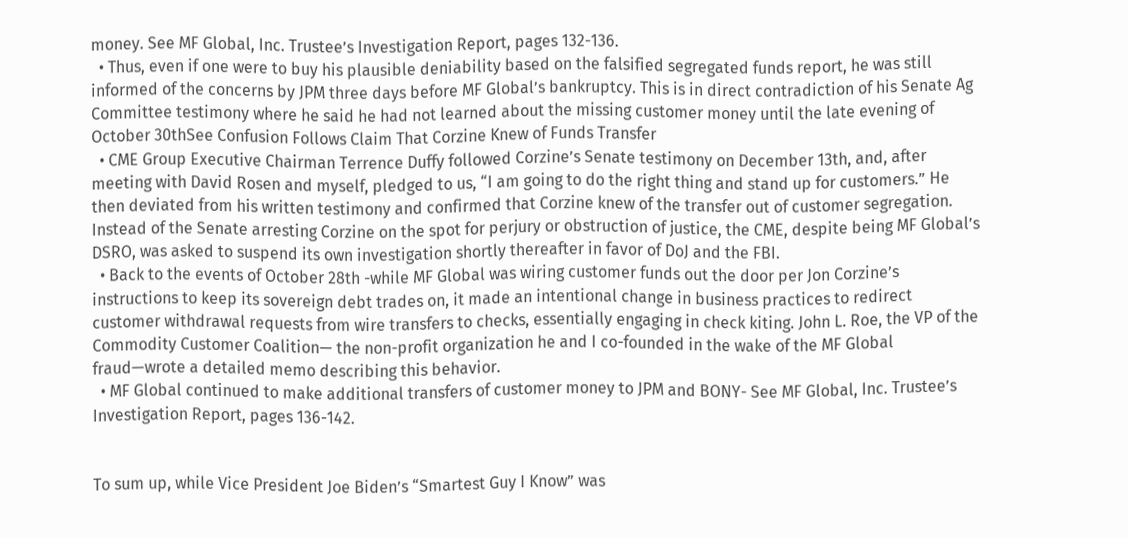money. See MF Global, Inc. Trustee’s Investigation Report, pages 132-136.
  • Thus, even if one were to buy his plausible deniability based on the falsified segregated funds report, he was still informed of the concerns by JPM three days before MF Global’s bankruptcy. This is in direct contradiction of his Senate Ag Committee testimony where he said he had not learned about the missing customer money until the late evening of October 30thSee Confusion Follows Claim That Corzine Knew of Funds Transfer
  • CME Group Executive Chairman Terrence Duffy followed Corzine’s Senate testimony on December 13th, and, after meeting with David Rosen and myself, pledged to us, “I am going to do the right thing and stand up for customers.” He then deviated from his written testimony and confirmed that Corzine knew of the transfer out of customer segregation. Instead of the Senate arresting Corzine on the spot for perjury or obstruction of justice, the CME, despite being MF Global’s DSRO, was asked to suspend its own investigation shortly thereafter in favor of DoJ and the FBI.
  • Back to the events of October 28th -while MF Global was wiring customer funds out the door per Jon Corzine’s instructions to keep its sovereign debt trades on, it made an intentional change in business practices to redirect customer withdrawal requests from wire transfers to checks, essentially engaging in check kiting. John L. Roe, the VP of the Commodity Customer Coalition— the non-profit organization he and I co-founded in the wake of the MF Global fraud—wrote a detailed memo describing this behavior.
  • MF Global continued to make additional transfers of customer money to JPM and BONY- See MF Global, Inc. Trustee’s Investigation Report, pages 136-142.


To sum up, while Vice President Joe Biden’s “Smartest Guy I Know” was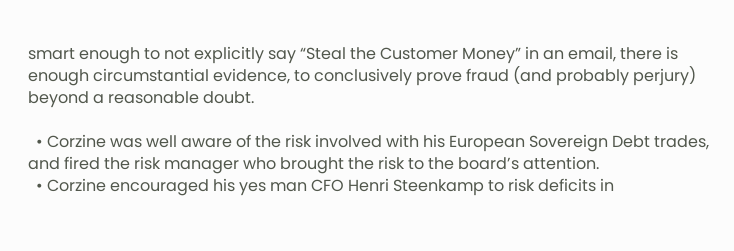smart enough to not explicitly say “Steal the Customer Money” in an email, there is enough circumstantial evidence, to conclusively prove fraud (and probably perjury) beyond a reasonable doubt.

  • Corzine was well aware of the risk involved with his European Sovereign Debt trades, and fired the risk manager who brought the risk to the board’s attention.
  • Corzine encouraged his yes man CFO Henri Steenkamp to risk deficits in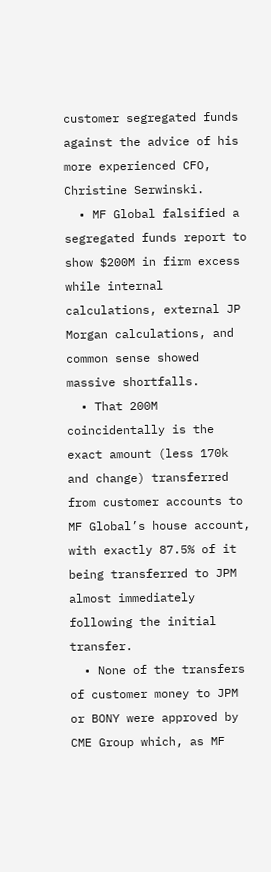customer segregated funds against the advice of his more experienced CFO, Christine Serwinski.
  • MF Global falsified a segregated funds report to show $200M in firm excess while internal calculations, external JP Morgan calculations, and common sense showed massive shortfalls.
  • That 200M coincidentally is the exact amount (less 170k and change) transferred from customer accounts to MF Global’s house account, with exactly 87.5% of it being transferred to JPM almost immediately following the initial transfer.
  • None of the transfers of customer money to JPM or BONY were approved by CME Group which, as MF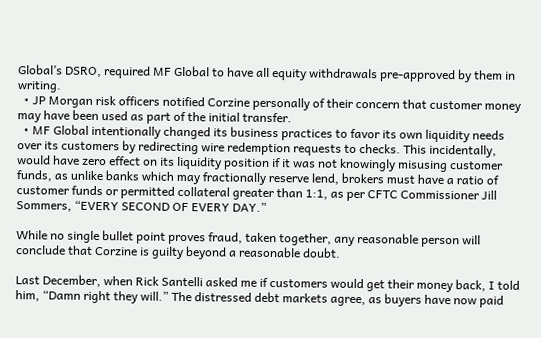Global’s DSRO, required MF Global to have all equity withdrawals pre-approved by them in writing.
  • JP Morgan risk officers notified Corzine personally of their concern that customer money may have been used as part of the initial transfer.
  • MF Global intentionally changed its business practices to favor its own liquidity needs over its customers by redirecting wire redemption requests to checks. This incidentally, would have zero effect on its liquidity position if it was not knowingly misusing customer funds, as unlike banks which may fractionally reserve lend, brokers must have a ratio of customer funds or permitted collateral greater than 1:1, as per CFTC Commissioner Jill Sommers, “EVERY SECOND OF EVERY DAY.”

While no single bullet point proves fraud, taken together, any reasonable person will conclude that Corzine is guilty beyond a reasonable doubt.

Last December, when Rick Santelli asked me if customers would get their money back, I told him, “Damn right they will.” The distressed debt markets agree, as buyers have now paid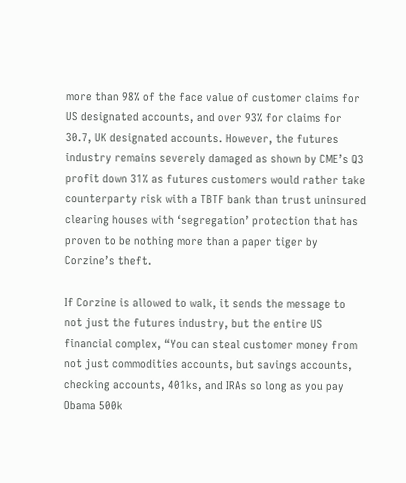more than 98% of the face value of customer claims for US designated accounts, and over 93% for claims for 30.7, UK designated accounts. However, the futures industry remains severely damaged as shown by CME’s Q3 profit down 31% as futures customers would rather take counterparty risk with a TBTF bank than trust uninsured clearing houses with ‘segregation’ protection that has proven to be nothing more than a paper tiger by Corzine’s theft.

If Corzine is allowed to walk, it sends the message to not just the futures industry, but the entire US financial complex, “You can steal customer money from not just commodities accounts, but savings accounts, checking accounts, 401ks, and IRAs so long as you pay Obama 500k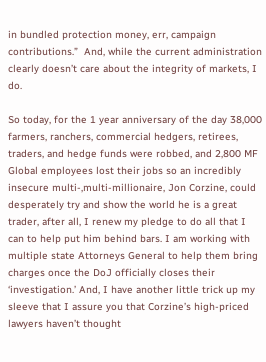in bundled protection money, err, campaign contributions.”  And, while the current administration clearly doesn’t care about the integrity of markets, I do.

So today, for the 1 year anniversary of the day 38,000 farmers, ranchers, commercial hedgers, retirees, traders, and hedge funds were robbed, and 2,800 MF Global employees lost their jobs so an incredibly insecure multi-,multi-millionaire, Jon Corzine, could desperately try and show the world he is a great trader, after all, I renew my pledge to do all that I can to help put him behind bars. I am working with multiple state Attorneys General to help them bring charges once the DoJ officially closes their ‘investigation.’ And, I have another little trick up my sleeve that I assure you that Corzine’s high-priced lawyers haven’t thought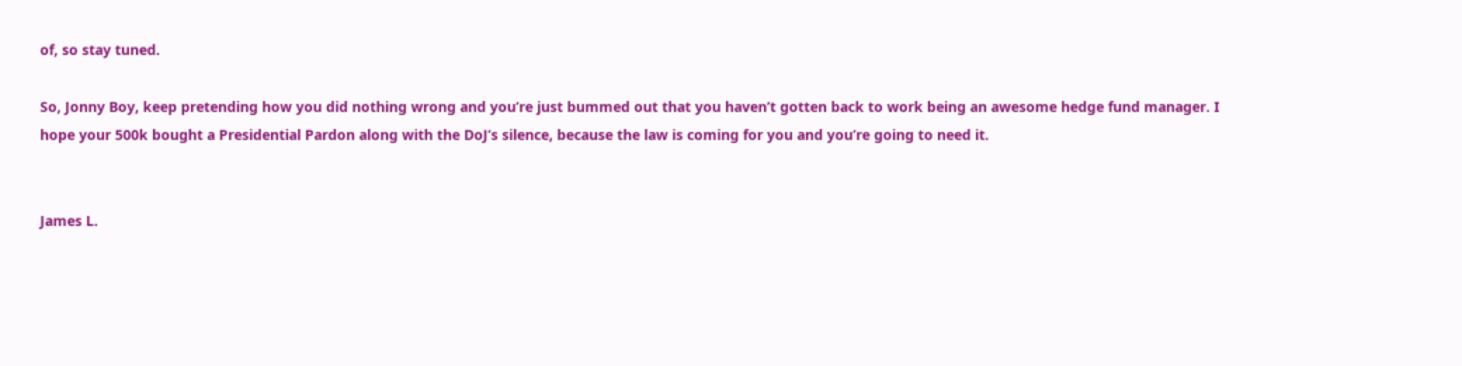of, so stay tuned.

So, Jonny Boy, keep pretending how you did nothing wrong and you’re just bummed out that you haven’t gotten back to work being an awesome hedge fund manager. I hope your 500k bought a Presidential Pardon along with the DoJ’s silence, because the law is coming for you and you’re going to need it.


James L.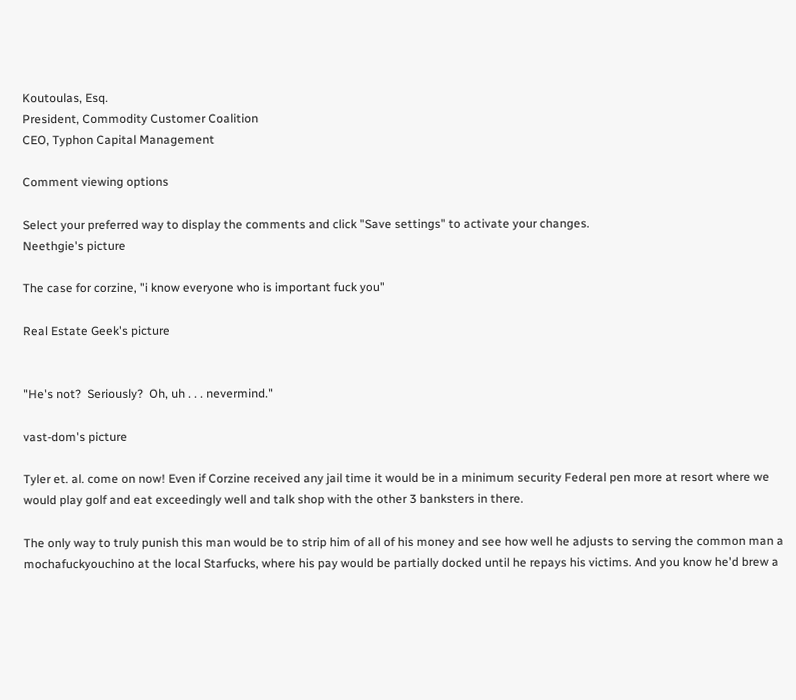Koutoulas, Esq.
President, Commodity Customer Coalition
CEO, Typhon Capital Management

Comment viewing options

Select your preferred way to display the comments and click "Save settings" to activate your changes.
Neethgie's picture

The case for corzine, "i know everyone who is important fuck you"

Real Estate Geek's picture


"He's not?  Seriously?  Oh, uh . . . nevermind."

vast-dom's picture

Tyler et. al. come on now! Even if Corzine received any jail time it would be in a minimum security Federal pen more at resort where we would play golf and eat exceedingly well and talk shop with the other 3 banksters in there.

The only way to truly punish this man would be to strip him of all of his money and see how well he adjusts to serving the common man a mochafuckyouchino at the local Starfucks, where his pay would be partially docked until he repays his victims. And you know he'd brew a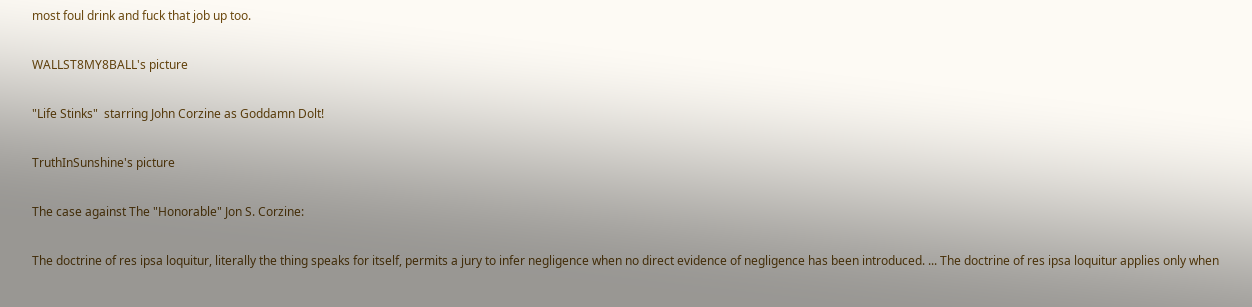most foul drink and fuck that job up too.

WALLST8MY8BALL's picture

"Life Stinks"  starring John Corzine as Goddamn Dolt!

TruthInSunshine's picture

The case against The "Honorable" Jon S. Corzine:

The doctrine of res ipsa loquitur, literally the thing speaks for itself, permits a jury to infer negligence when no direct evidence of negligence has been introduced. ... The doctrine of res ipsa loquitur applies only when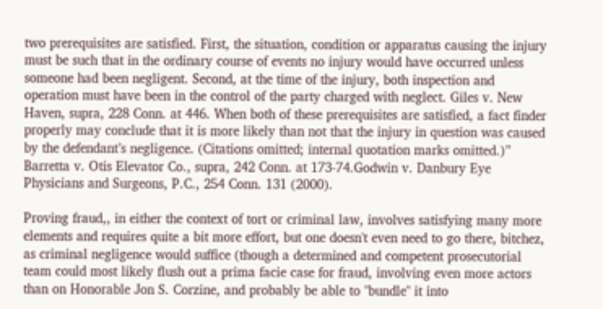two prerequisites are satisfied. First, the situation, condition or apparatus causing the injury must be such that in the ordinary course of events no injury would have occurred unless someone had been negligent. Second, at the time of the injury, both inspection and operation must have been in the control of the party charged with neglect. Giles v. New Haven, supra, 228 Conn. at 446. When both of these prerequisites are satisfied, a fact finder properly may conclude that it is more likely than not that the injury in question was caused by the defendant’s negligence. (Citations omitted; internal quotation marks omitted.)” Barretta v. Otis Elevator Co., supra, 242 Conn. at 173-74.Godwin v. Danbury Eye Physicians and Surgeons, P.C., 254 Conn. 131 (2000).

Proving fraud,, in either the context of tort or criminal law, involves satisfying many more elements and requires quite a bit more effort, but one doesn't even need to go there, bitchez, as criminal negligence would suffice (though a determined and competent prosecutorial team could most likely flush out a prima facie case for fraud, involving even more actors than on Honorable Jon S. Corzine, and probably be able to "bundle" it into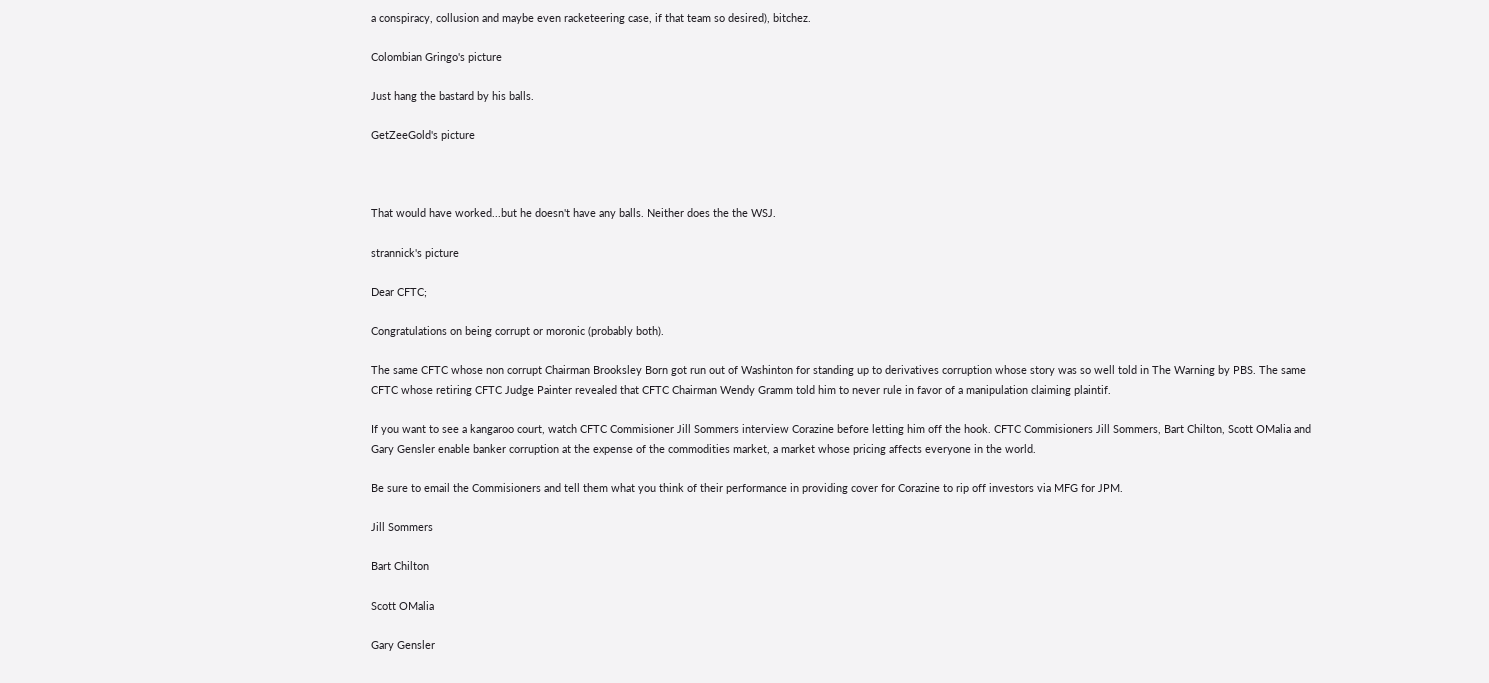a conspiracy, collusion and maybe even racketeering case, if that team so desired), bitchez.

Colombian Gringo's picture

Just hang the bastard by his balls.

GetZeeGold's picture



That would have worked...but he doesn't have any balls. Neither does the the WSJ.

strannick's picture

Dear CFTC;

Congratulations on being corrupt or moronic (probably both).

The same CFTC whose non corrupt Chairman Brooksley Born got run out of Washinton for standing up to derivatives corruption whose story was so well told in The Warning by PBS. The same CFTC whose retiring CFTC Judge Painter revealed that CFTC Chairman Wendy Gramm told him to never rule in favor of a manipulation claiming plaintif.

If you want to see a kangaroo court, watch CFTC Commisioner Jill Sommers interview Corazine before letting him off the hook. CFTC Commisioners Jill Sommers, Bart Chilton, Scott OMalia and Gary Gensler enable banker corruption at the expense of the commodities market, a market whose pricing affects everyone in the world.

Be sure to email the Commisioners and tell them what you think of their performance in providing cover for Corazine to rip off investors via MFG for JPM.

Jill Sommers

Bart Chilton

Scott OMalia

Gary Gensler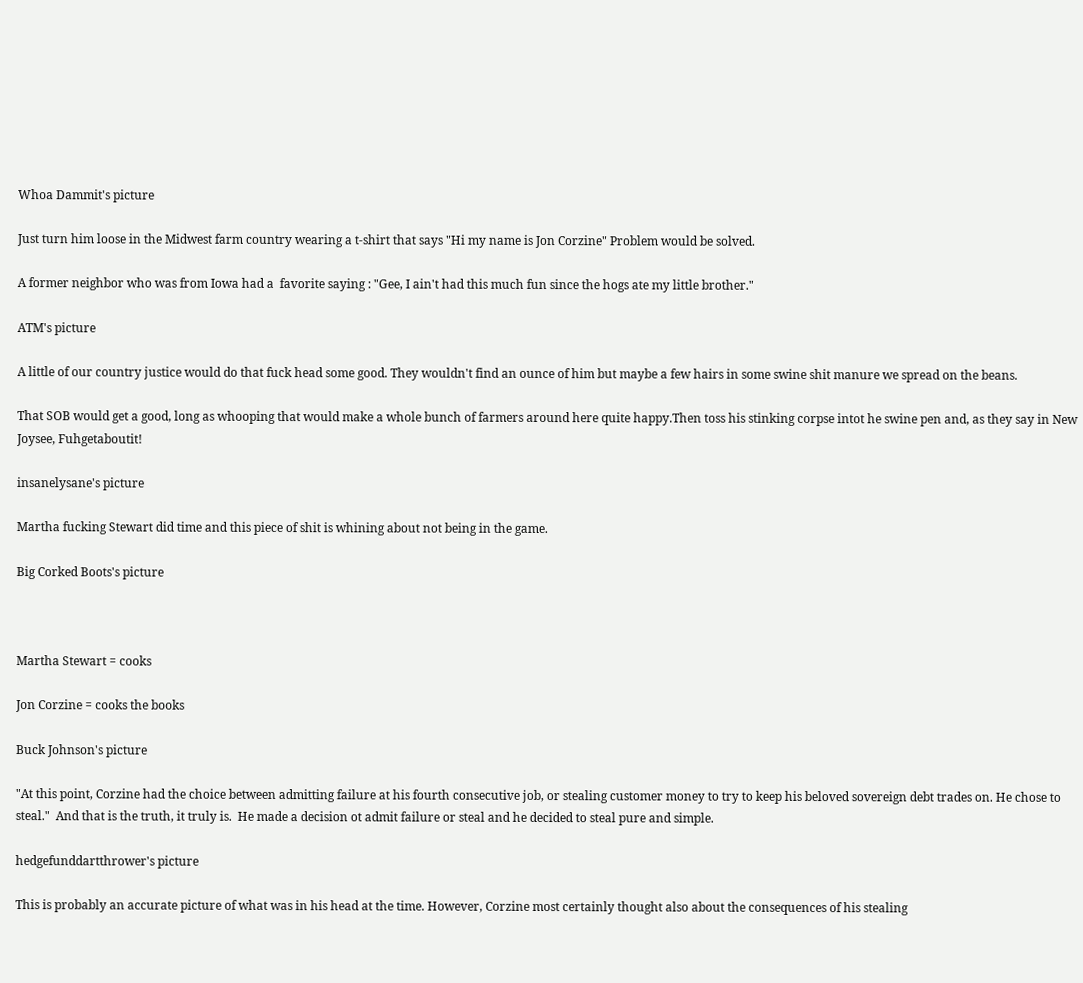Whoa Dammit's picture

Just turn him loose in the Midwest farm country wearing a t-shirt that says "Hi my name is Jon Corzine" Problem would be solved.

A former neighbor who was from Iowa had a  favorite saying : "Gee, I ain't had this much fun since the hogs ate my little brother."

ATM's picture

A little of our country justice would do that fuck head some good. They wouldn't find an ounce of him but maybe a few hairs in some swine shit manure we spread on the beans.

That SOB would get a good, long as whooping that would make a whole bunch of farmers around here quite happy.Then toss his stinking corpse intot he swine pen and, as they say in New Joysee, Fuhgetaboutit!

insanelysane's picture

Martha fucking Stewart did time and this piece of shit is whining about not being in the game.

Big Corked Boots's picture



Martha Stewart = cooks

Jon Corzine = cooks the books

Buck Johnson's picture

"At this point, Corzine had the choice between admitting failure at his fourth consecutive job, or stealing customer money to try to keep his beloved sovereign debt trades on. He chose to steal."  And that is the truth, it truly is.  He made a decision ot admit failure or steal and he decided to steal pure and simple.

hedgefunddartthrower's picture

This is probably an accurate picture of what was in his head at the time. However, Corzine most certainly thought also about the consequences of his stealing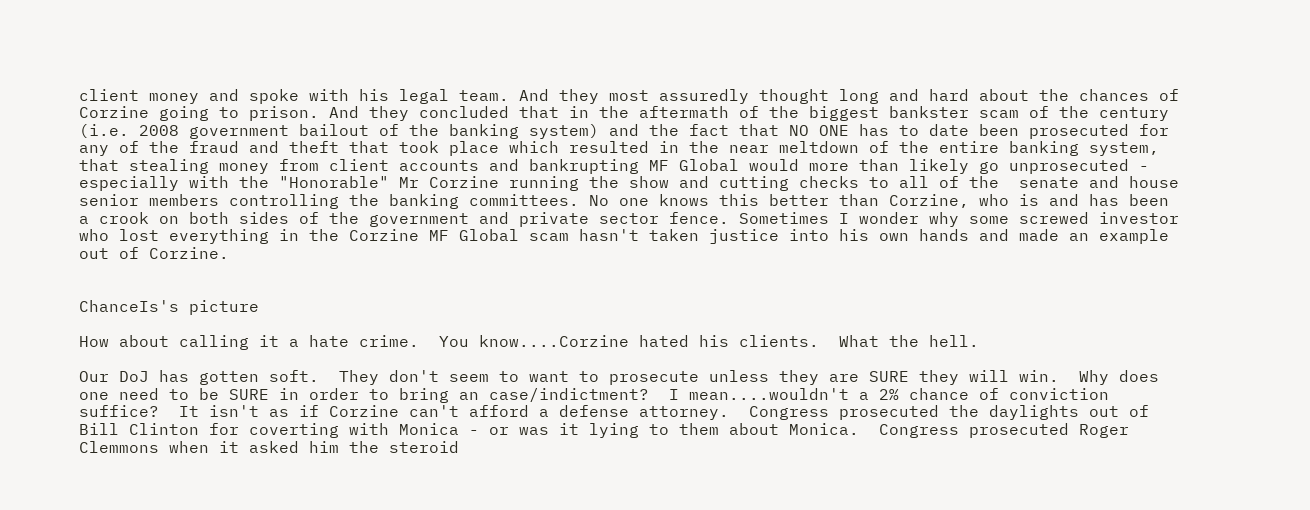client money and spoke with his legal team. And they most assuredly thought long and hard about the chances of Corzine going to prison. And they concluded that in the aftermath of the biggest bankster scam of the century (i.e. 2008 government bailout of the banking system) and the fact that NO ONE has to date been prosecuted for any of the fraud and theft that took place which resulted in the near meltdown of the entire banking system, that stealing money from client accounts and bankrupting MF Global would more than likely go unprosecuted - especially with the "Honorable" Mr Corzine running the show and cutting checks to all of the  senate and house senior members controlling the banking committees. No one knows this better than Corzine, who is and has been a crook on both sides of the government and private sector fence. Sometimes I wonder why some screwed investor who lost everything in the Corzine MF Global scam hasn't taken justice into his own hands and made an example out of Corzine.


ChanceIs's picture

How about calling it a hate crime.  You know....Corzine hated his clients.  What the hell.

Our DoJ has gotten soft.  They don't seem to want to prosecute unless they are SURE they will win.  Why does one need to be SURE in order to bring an case/indictment?  I mean....wouldn't a 2% chance of conviction suffice?  It isn't as if Corzine can't afford a defense attorney.  Congress prosecuted the daylights out of Bill Clinton for coverting with Monica - or was it lying to them about Monica.  Congress prosecuted Roger Clemmons when it asked him the steroid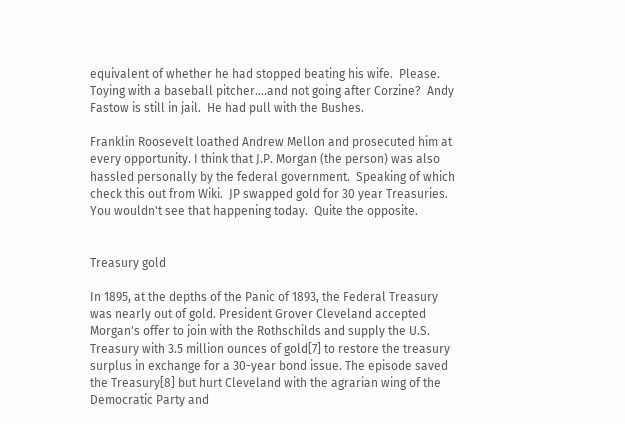equivalent of whether he had stopped beating his wife.  Please.  Toying with a baseball pitcher....and not going after Corzine?  Andy Fastow is still in jail.  He had pull with the Bushes.

Franklin Roosevelt loathed Andrew Mellon and prosecuted him at every opportunity. I think that J.P. Morgan (the person) was also hassled personally by the federal government.  Speaking of which check this out from Wiki.  JP swapped gold for 30 year Treasuries.  You wouldn't see that happening today.  Quite the opposite.


Treasury gold

In 1895, at the depths of the Panic of 1893, the Federal Treasury was nearly out of gold. President Grover Cleveland accepted Morgan's offer to join with the Rothschilds and supply the U.S. Treasury with 3.5 million ounces of gold[7] to restore the treasury surplus in exchange for a 30-year bond issue. The episode saved the Treasury[8] but hurt Cleveland with the agrarian wing of the Democratic Party and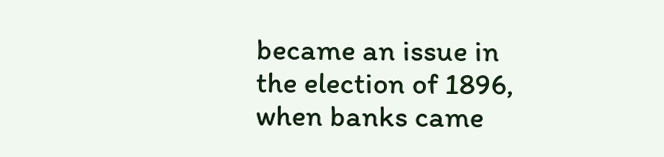became an issue in the election of 1896, when banks came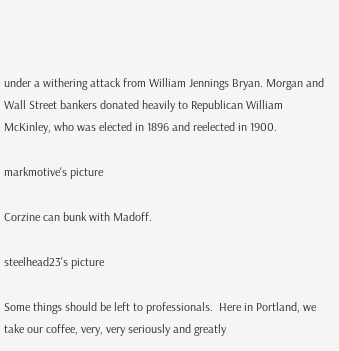under a withering attack from William Jennings Bryan. Morgan and Wall Street bankers donated heavily to Republican William McKinley, who was elected in 1896 and reelected in 1900.

markmotive's picture

Corzine can bunk with Madoff.

steelhead23's picture

Some things should be left to professionals.  Here in Portland, we take our coffee, very, very seriously and greatly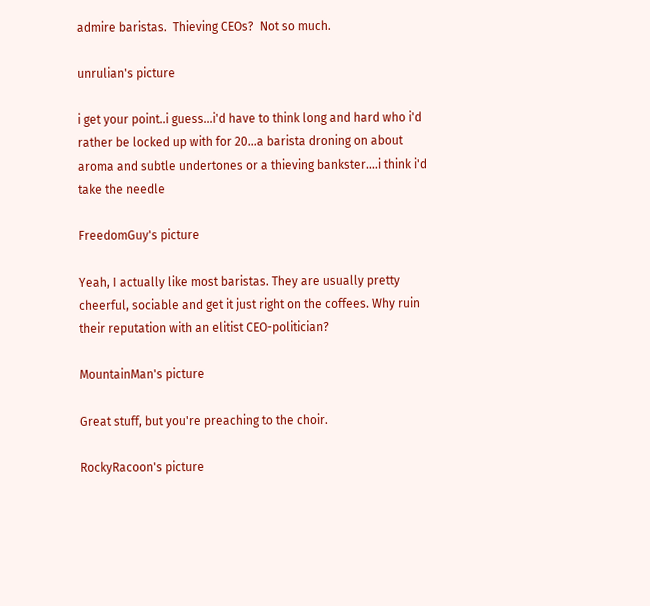admire baristas.  Thieving CEOs?  Not so much.

unrulian's picture

i get your point..i guess...i'd have to think long and hard who i'd rather be locked up with for 20...a barista droning on about aroma and subtle undertones or a thieving bankster....i think i'd take the needle

FreedomGuy's picture

Yeah, I actually like most baristas. They are usually pretty cheerful, sociable and get it just right on the coffees. Why ruin their reputation with an elitist CEO-politician?

MountainMan's picture

Great stuff, but you're preaching to the choir.

RockyRacoon's picture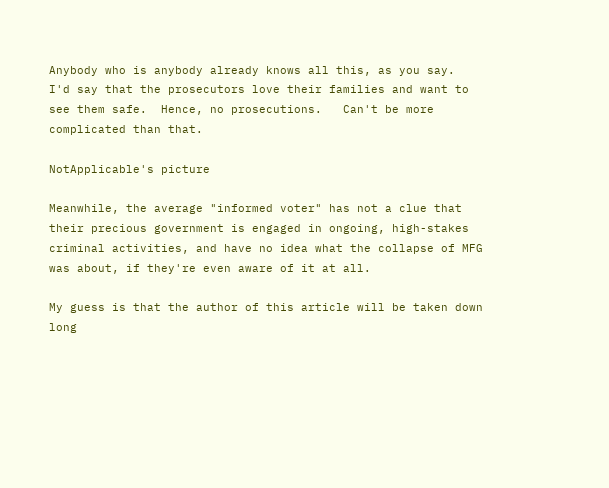Anybody who is anybody already knows all this, as you say.   I'd say that the prosecutors love their families and want to see them safe.  Hence, no prosecutions.   Can't be more complicated than that.

NotApplicable's picture

Meanwhile, the average "informed voter" has not a clue that their precious government is engaged in ongoing, high-stakes criminal activities, and have no idea what the collapse of MFG was about, if they're even aware of it at all.

My guess is that the author of this article will be taken down long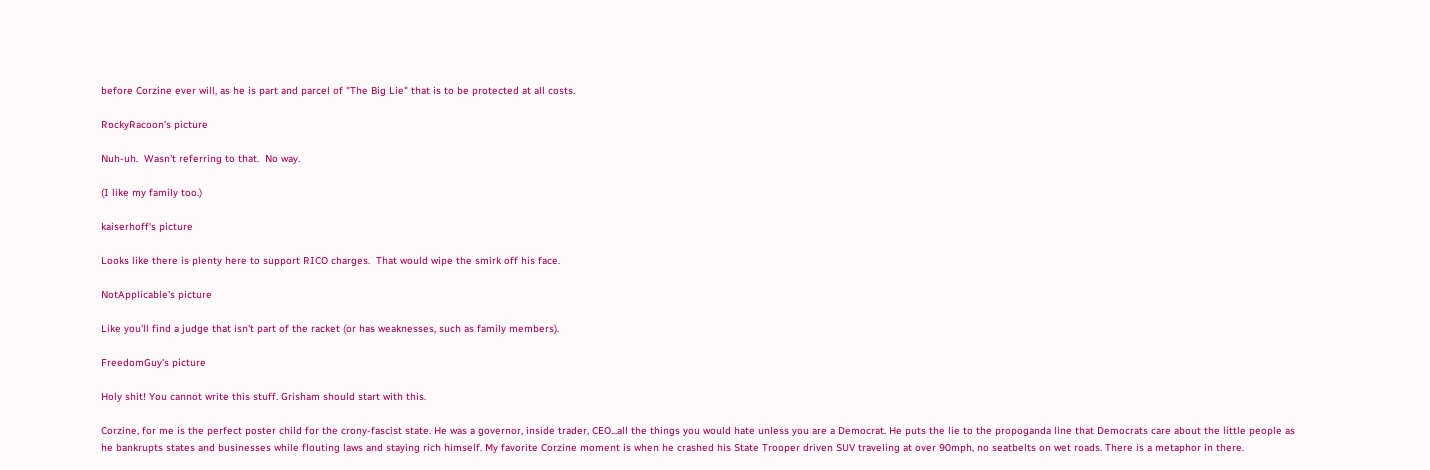before Corzine ever will, as he is part and parcel of "The Big Lie" that is to be protected at all costs.

RockyRacoon's picture

Nuh-uh.  Wasn't referring to that.  No way.

(I like my family too.)

kaiserhoff's picture

Looks like there is plenty here to support RICO charges.  That would wipe the smirk off his face.

NotApplicable's picture

Like you'll find a judge that isn't part of the racket (or has weaknesses, such as family members).

FreedomGuy's picture

Holy shit! You cannot write this stuff. Grisham should start with this.

Corzine, for me is the perfect poster child for the crony-fascist state. He was a governor, inside trader, CEO...all the things you would hate unless you are a Democrat. He puts the lie to the propoganda line that Democrats care about the little people as he bankrupts states and businesses while flouting laws and staying rich himself. My favorite Corzine moment is when he crashed his State Trooper driven SUV traveling at over 90mph, no seatbelts on wet roads. There is a metaphor in there.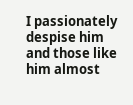I passionately despise him and those like him almost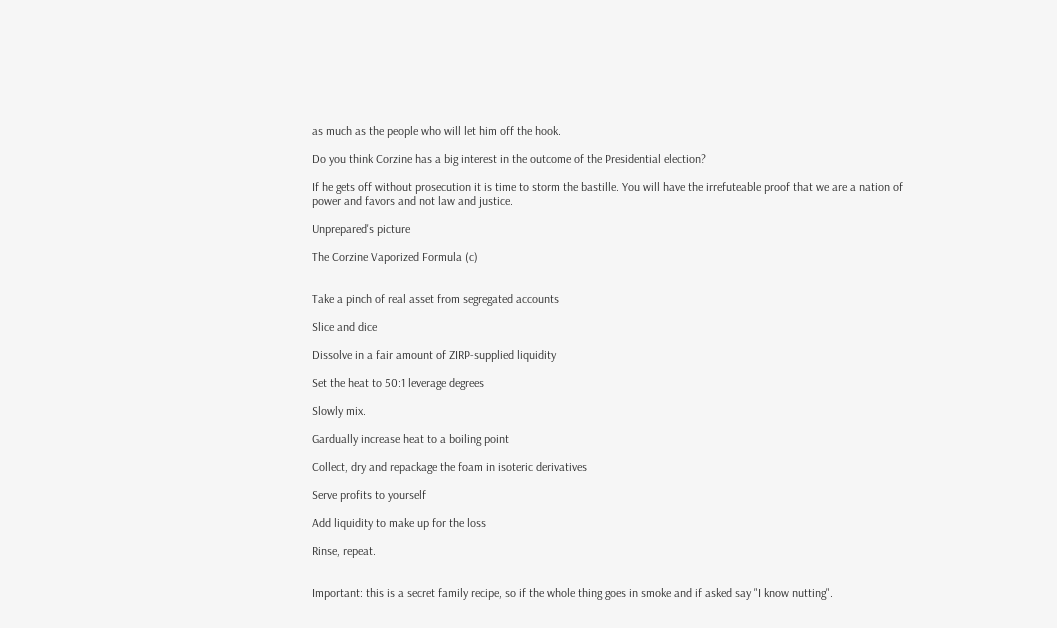as much as the people who will let him off the hook.

Do you think Corzine has a big interest in the outcome of the Presidential election?

If he gets off without prosecution it is time to storm the bastille. You will have the irrefuteable proof that we are a nation of power and favors and not law and justice.

Unprepared's picture

The Corzine Vaporized Formula (c)


Take a pinch of real asset from segregated accounts

Slice and dice

Dissolve in a fair amount of ZIRP-supplied liquidity

Set the heat to 50:1 leverage degrees

Slowly mix.

Gardually increase heat to a boiling point

Collect, dry and repackage the foam in isoteric derivatives

Serve profits to yourself

Add liquidity to make up for the loss

Rinse, repeat.


Important: this is a secret family recipe, so if the whole thing goes in smoke and if asked say "I know nutting".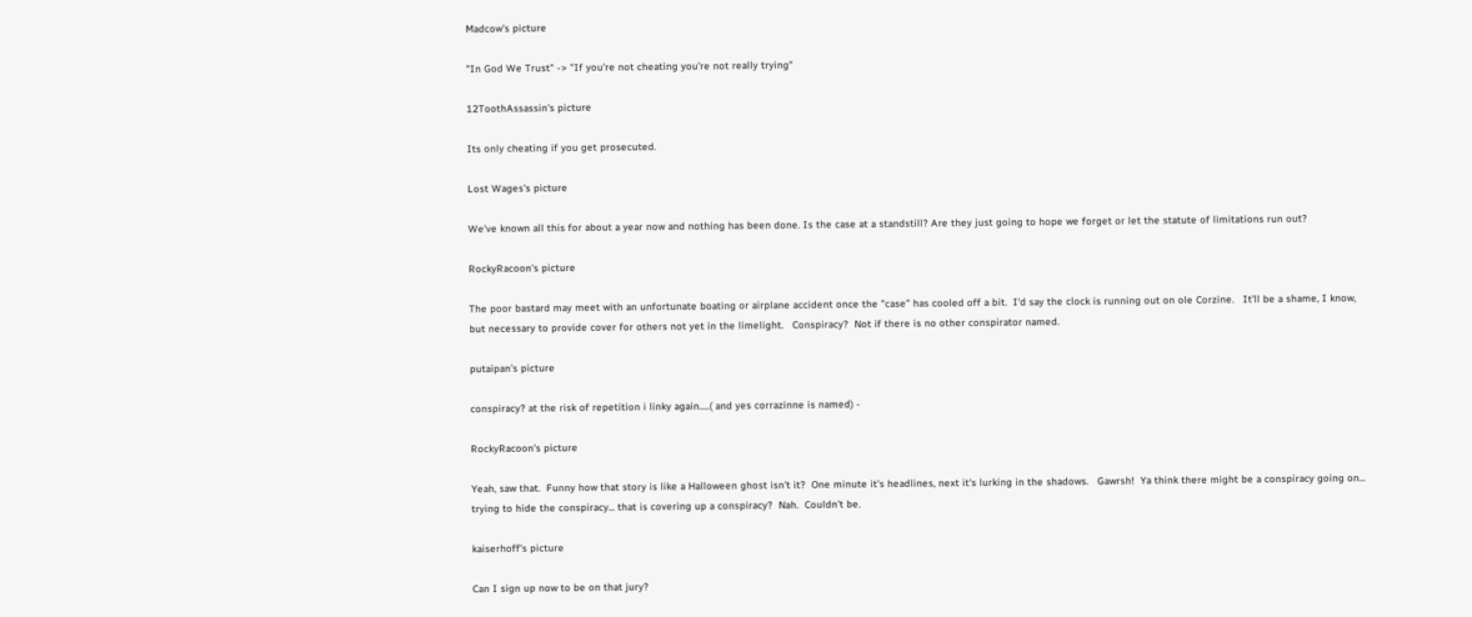Madcow's picture

"In God We Trust" -> "If you're not cheating you're not really trying"

12ToothAssassin's picture

Its only cheating if you get prosecuted.

Lost Wages's picture

We've known all this for about a year now and nothing has been done. Is the case at a standstill? Are they just going to hope we forget or let the statute of limitations run out?

RockyRacoon's picture

The poor bastard may meet with an unfortunate boating or airplane accident once the "case" has cooled off a bit.  I'd say the clock is running out on ole Corzine.   It'll be a shame, I know, but necessary to provide cover for others not yet in the limelight.   Conspiracy?  Not if there is no other conspirator named.

putaipan's picture

conspiracy? at the risk of repetition i linky again.....( and yes corrazinne is named) -

RockyRacoon's picture

Yeah, saw that.  Funny how that story is like a Halloween ghost isn't it?  One minute it's headlines, next it's lurking in the shadows.   Gawrsh!  Ya think there might be a conspiracy going on... trying to hide the conspiracy... that is covering up a conspiracy?  Nah.  Couldn't be.

kaiserhoff's picture

Can I sign up now to be on that jury?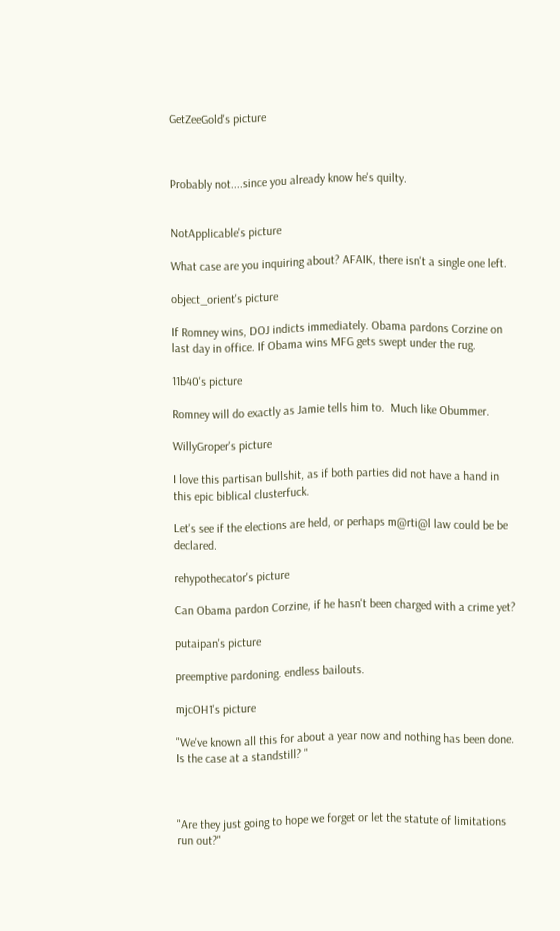GetZeeGold's picture



Probably not....since you already know he's quilty.


NotApplicable's picture

What case are you inquiring about? AFAIK, there isn't a single one left.

object_orient's picture

If Romney wins, DOJ indicts immediately. Obama pardons Corzine on last day in office. If Obama wins MFG gets swept under the rug.

11b40's picture

Romney will do exactly as Jamie tells him to.  Much like Obummer.

WillyGroper's picture

I love this partisan bullshit, as if both parties did not have a hand in this epic biblical clusterfuck.

Let's see if the elections are held, or perhaps m@rti@l law could be be declared.

rehypothecator's picture

Can Obama pardon Corzine, if he hasn't been charged with a crime yet?

putaipan's picture

preemptive pardoning. endless bailouts.

mjcOH1's picture

"We've known all this for about a year now and nothing has been done. Is the case at a standstill? "



"Are they just going to hope we forget or let the statute of limitations run out?"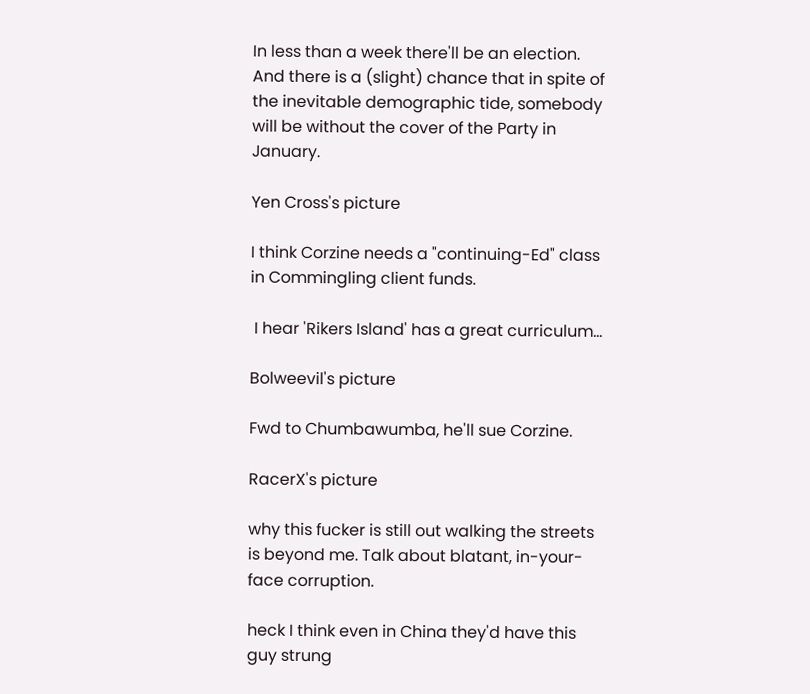In less than a week there'll be an election.   And there is a (slight) chance that in spite of the inevitable demographic tide, somebody will be without the cover of the Party in January.

Yen Cross's picture

I think Corzine needs a "continuing-Ed" class in Commingling client funds.

 I hear 'Rikers Island' has a great curriculum...

Bolweevil's picture

Fwd to Chumbawumba, he'll sue Corzine.

RacerX's picture

why this fucker is still out walking the streets is beyond me. Talk about blatant, in-your-face corruption.

heck I think even in China they'd have this guy strung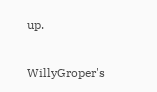up.

WillyGroper's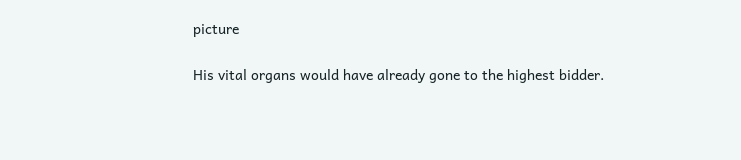picture

His vital organs would have already gone to the highest bidder.